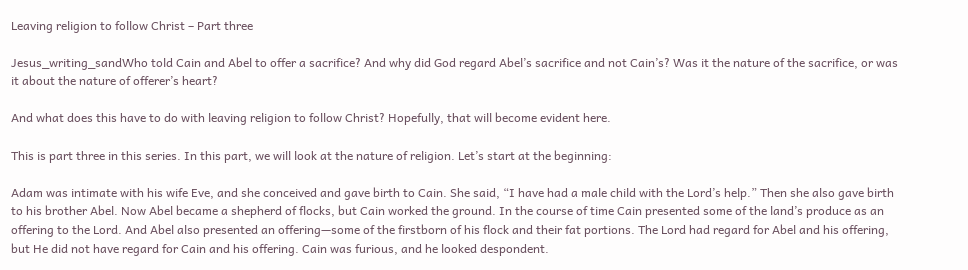Leaving religion to follow Christ – Part three

Jesus_writing_sandWho told Cain and Abel to offer a sacrifice? And why did God regard Abel’s sacrifice and not Cain’s? Was it the nature of the sacrifice, or was it about the nature of offerer’s heart?

And what does this have to do with leaving religion to follow Christ? Hopefully, that will become evident here.

This is part three in this series. In this part, we will look at the nature of religion. Let’s start at the beginning:

Adam was intimate with his wife Eve, and she conceived and gave birth to Cain. She said, “I have had a male child with the Lord’s help.” Then she also gave birth to his brother Abel. Now Abel became a shepherd of flocks, but Cain worked the ground. In the course of time Cain presented some of the land’s produce as an offering to the Lord. And Abel also presented an offering—some of the firstborn of his flock and their fat portions. The Lord had regard for Abel and his offering, but He did not have regard for Cain and his offering. Cain was furious, and he looked despondent.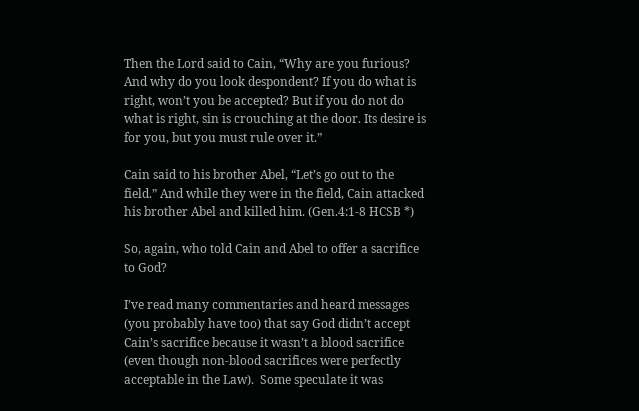Then the Lord said to Cain, “Why are you furious? And why do you look despondent? If you do what is right, won’t you be accepted? But if you do not do what is right, sin is crouching at the door. Its desire is for you, but you must rule over it.”

Cain said to his brother Abel, “Let’s go out to the field.” And while they were in the field, Cain attacked his brother Abel and killed him. (Gen.4:1-8 HCSB *)

So, again, who told Cain and Abel to offer a sacrifice to God?

I’ve read many commentaries and heard messages (you probably have too) that say God didn’t accept Cain’s sacrifice because it wasn’t a blood sacrifice (even though non-blood sacrifices were perfectly acceptable in the Law).  Some speculate it was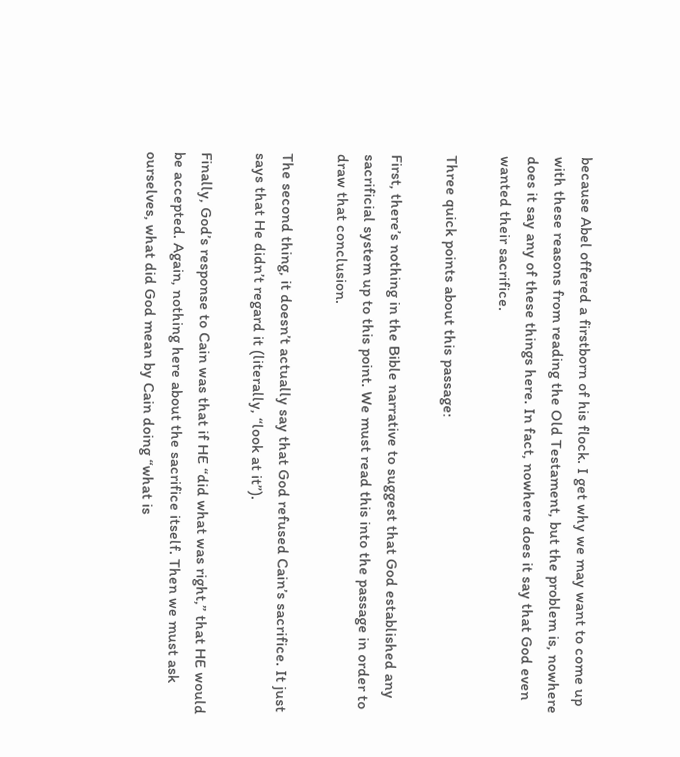because Abel offered a firstborn of his flock. I get why we may want to come up with these reasons from reading the Old Testament, but the problem is, nowhere does it say any of these things here. In fact, nowhere does it say that God even wanted their sacrifice.

Three quick points about this passage:

First, there’s nothing in the Bible narrative to suggest that God established any sacrificial system up to this point. We must read this into the passage in order to draw that conclusion.

The second thing, it doesn’t actually say that God refused Cain’s sacrifice. It just says that He didn’t regard it (literally, “look at it”).

Finally, God’s response to Cain was that if HE “did what was right,” that HE would be accepted. Again, nothing here about the sacrifice itself. Then we must ask ourselves, what did God mean by Cain doing “what is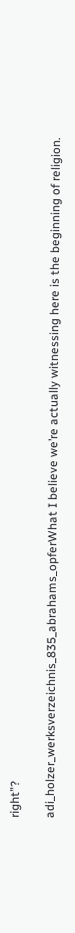right”?

adi_holzer_werksverzeichnis_835_abrahams_opferWhat I believe we’re actually witnessing here is the beginning of religion.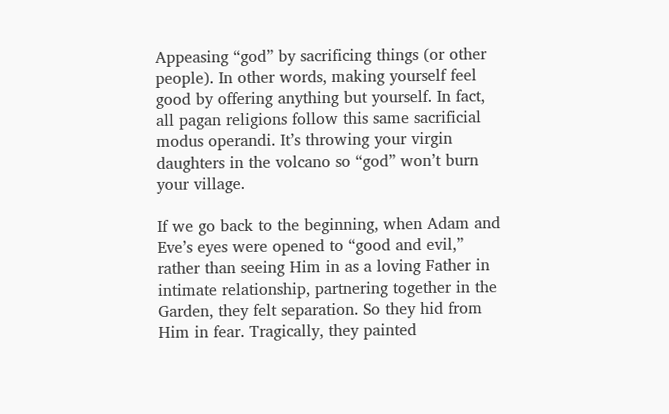Appeasing “god” by sacrificing things (or other people). In other words, making yourself feel good by offering anything but yourself. In fact, all pagan religions follow this same sacrificial modus operandi. It’s throwing your virgin daughters in the volcano so “god” won’t burn your village.

If we go back to the beginning, when Adam and Eve’s eyes were opened to “good and evil,” rather than seeing Him in as a loving Father in intimate relationship, partnering together in the Garden, they felt separation. So they hid from Him in fear. Tragically, they painted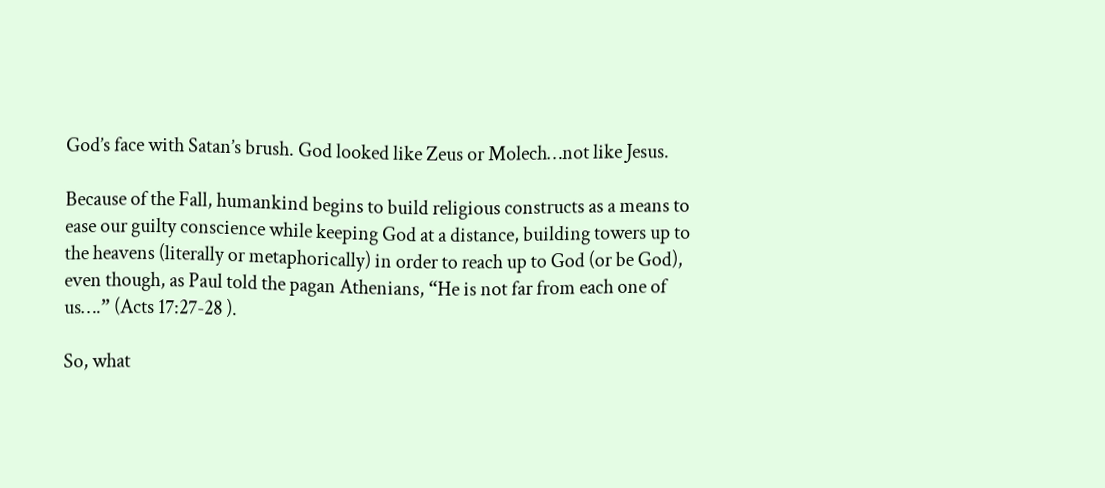God’s face with Satan’s brush. God looked like Zeus or Molech…not like Jesus.

Because of the Fall, humankind begins to build religious constructs as a means to ease our guilty conscience while keeping God at a distance, building towers up to the heavens (literally or metaphorically) in order to reach up to God (or be God), even though, as Paul told the pagan Athenians, “He is not far from each one of us….” (Acts 17:27-28 ).

So, what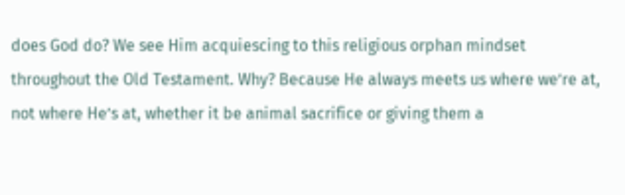does God do? We see Him acquiescing to this religious orphan mindset throughout the Old Testament. Why? Because He always meets us where we’re at, not where He’s at, whether it be animal sacrifice or giving them a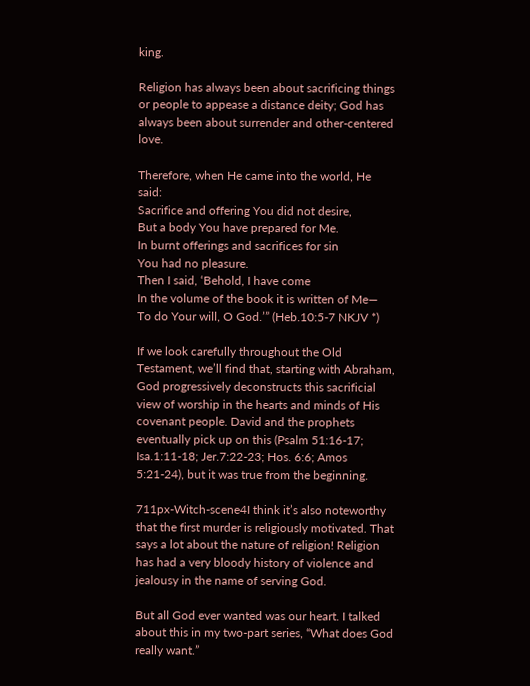king.

Religion has always been about sacrificing things or people to appease a distance deity; God has always been about surrender and other-centered love.

Therefore, when He came into the world, He said:
Sacrifice and offering You did not desire,
But a body You have prepared for Me.
In burnt offerings and sacrifices for sin
You had no pleasure.
Then I said, ‘Behold, I have come
In the volume of the book it is written of Me—
To do Your will, O God.’” (Heb.10:5-7 NKJV *)

If we look carefully throughout the Old Testament, we’ll find that, starting with Abraham, God progressively deconstructs this sacrificial view of worship in the hearts and minds of His covenant people. David and the prophets eventually pick up on this (Psalm 51:16-17; Isa.1:11-18; Jer.7:22-23; Hos. 6:6; Amos 5:21-24), but it was true from the beginning.

711px-Witch-scene4I think it’s also noteworthy that the first murder is religiously motivated. That says a lot about the nature of religion! Religion has had a very bloody history of violence and jealousy in the name of serving God.

But all God ever wanted was our heart. I talked about this in my two-part series, “What does God really want.”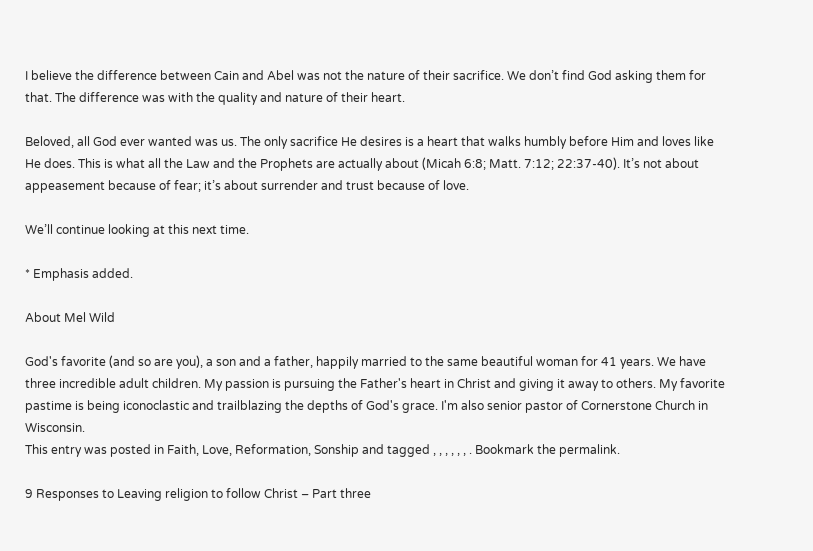I believe the difference between Cain and Abel was not the nature of their sacrifice. We don’t find God asking them for that. The difference was with the quality and nature of their heart.

Beloved, all God ever wanted was us. The only sacrifice He desires is a heart that walks humbly before Him and loves like He does. This is what all the Law and the Prophets are actually about (Micah 6:8; Matt. 7:12; 22:37-40). It’s not about appeasement because of fear; it’s about surrender and trust because of love.

We’ll continue looking at this next time.

* Emphasis added.

About Mel Wild

God's favorite (and so are you), a son and a father, happily married to the same beautiful woman for 41 years. We have three incredible adult children. My passion is pursuing the Father's heart in Christ and giving it away to others. My favorite pastime is being iconoclastic and trailblazing the depths of God's grace. I'm also senior pastor of Cornerstone Church in Wisconsin.
This entry was posted in Faith, Love, Reformation, Sonship and tagged , , , , , , . Bookmark the permalink.

9 Responses to Leaving religion to follow Christ – Part three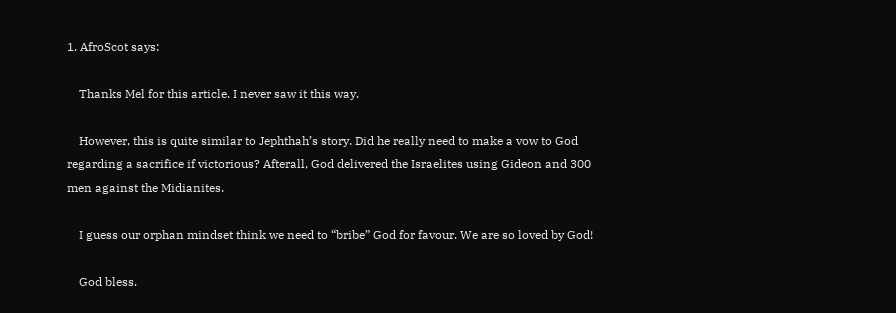1. AfroScot says:

    Thanks Mel for this article. I never saw it this way.

    However, this is quite similar to Jephthah’s story. Did he really need to make a vow to God regarding a sacrifice if victorious? Afterall, God delivered the Israelites using Gideon and 300 men against the Midianites.

    I guess our orphan mindset think we need to “bribe” God for favour. We are so loved by God!

    God bless.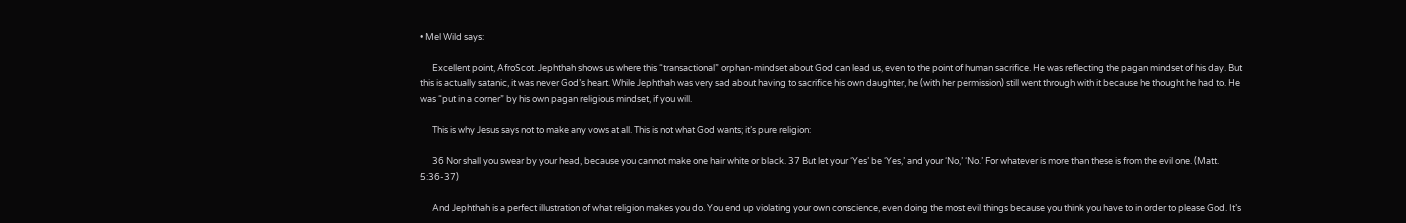• Mel Wild says:

      Excellent point, AfroScot. Jephthah shows us where this “transactional” orphan-mindset about God can lead us, even to the point of human sacrifice. He was reflecting the pagan mindset of his day. But this is actually satanic, it was never God’s heart. While Jephthah was very sad about having to sacrifice his own daughter, he (with her permission) still went through with it because he thought he had to. He was “put in a corner” by his own pagan religious mindset, if you will.

      This is why Jesus says not to make any vows at all. This is not what God wants; it’s pure religion:

      36 Nor shall you swear by your head, because you cannot make one hair white or black. 37 But let your ‘Yes’ be ‘Yes,’ and your ‘No,’ ‘No.’ For whatever is more than these is from the evil one. (Matt. 5:36-37)

      And Jephthah is a perfect illustration of what religion makes you do. You end up violating your own conscience, even doing the most evil things because you think you have to in order to please God. It’s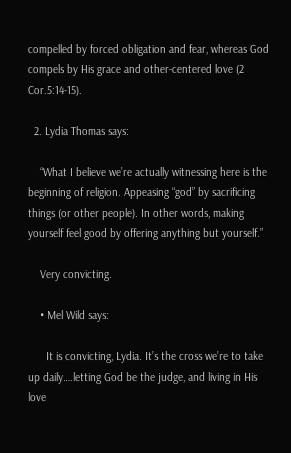compelled by forced obligation and fear, whereas God compels by His grace and other-centered love (2 Cor.5:14-15).

  2. Lydia Thomas says:

    “What I believe we’re actually witnessing here is the beginning of religion. Appeasing “god” by sacrificing things (or other people). In other words, making yourself feel good by offering anything but yourself.”

    Very convicting.

    • Mel Wild says:

      It is convicting, Lydia. It’s the cross we’re to take up daily….letting God be the judge, and living in His love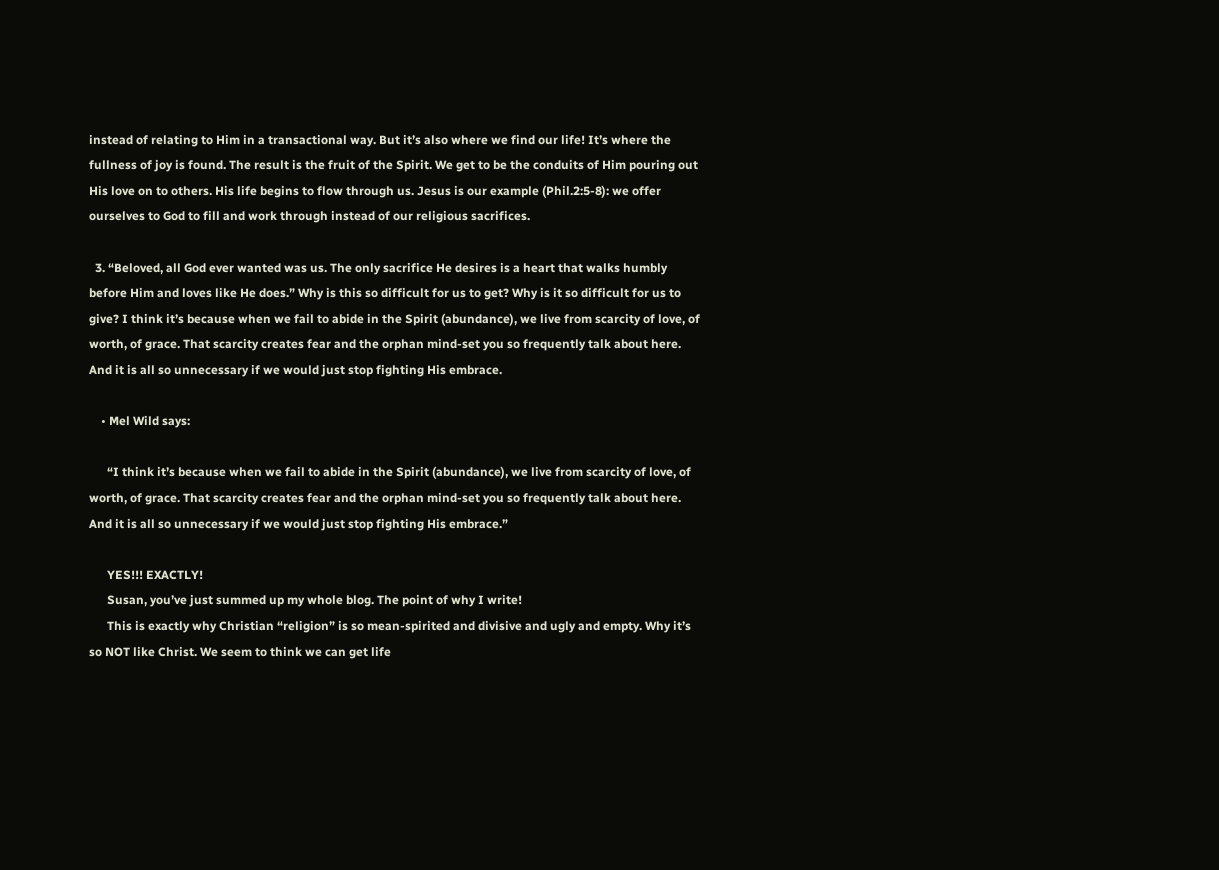instead of relating to Him in a transactional way. But it’s also where we find our life! It’s where the fullness of joy is found. The result is the fruit of the Spirit. We get to be the conduits of Him pouring out His love on to others. His life begins to flow through us. Jesus is our example (Phil.2:5-8): we offer ourselves to God to fill and work through instead of our religious sacrifices.

  3. “Beloved, all God ever wanted was us. The only sacrifice He desires is a heart that walks humbly before Him and loves like He does.” Why is this so difficult for us to get? Why is it so difficult for us to give? I think it’s because when we fail to abide in the Spirit (abundance), we live from scarcity of love, of worth, of grace. That scarcity creates fear and the orphan mind-set you so frequently talk about here. And it is all so unnecessary if we would just stop fighting His embrace.

    • Mel Wild says:

      “I think it’s because when we fail to abide in the Spirit (abundance), we live from scarcity of love, of worth, of grace. That scarcity creates fear and the orphan mind-set you so frequently talk about here. And it is all so unnecessary if we would just stop fighting His embrace.”

      YES!!! EXACTLY!
      Susan, you’ve just summed up my whole blog. The point of why I write!
      This is exactly why Christian “religion” is so mean-spirited and divisive and ugly and empty. Why it’s so NOT like Christ. We seem to think we can get life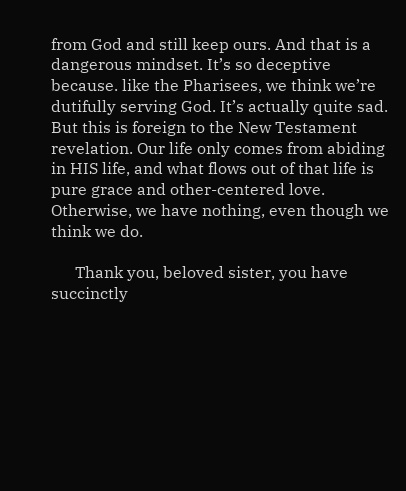from God and still keep ours. And that is a dangerous mindset. It’s so deceptive because. like the Pharisees, we think we’re dutifully serving God. It’s actually quite sad. But this is foreign to the New Testament revelation. Our life only comes from abiding in HIS life, and what flows out of that life is pure grace and other-centered love. Otherwise, we have nothing, even though we think we do.

      Thank you, beloved sister, you have succinctly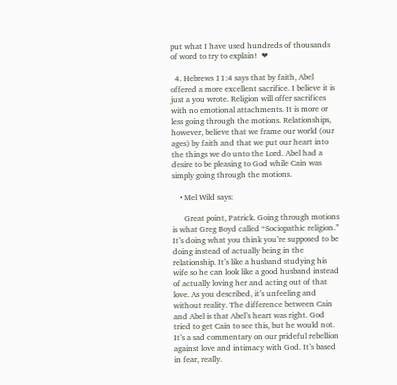put what I have used hundreds of thousands of word to try to explain!  ❤

  4. Hebrews 11:4 says that by faith, Abel offered a more excellent sacrifice. I believe it is just a you wrote. Religion will offer sacrifices with no emotional attachments. It is more or less going through the motions. Relationships, however, believe that we frame our world (our ages) by faith and that we put our heart into the things we do unto the Lord. Abel had a desire to be pleasing to God while Cain was simply going through the motions.

    • Mel Wild says:

      Great point, Patrick. Going through motions is what Greg Boyd called “Sociopathic religion.” It’s doing what you think you’re supposed to be doing instead of actually being in the relationship. It’s like a husband studying his wife so he can look like a good husband instead of actually loving her and acting out of that love. As you described, it’s unfeeling and without reality. The difference between Cain and Abel is that Abel’s heart was right. God tried to get Cain to see this, but he would not. It’s a sad commentary on our prideful rebellion against love and intimacy with God. It’s based in fear, really.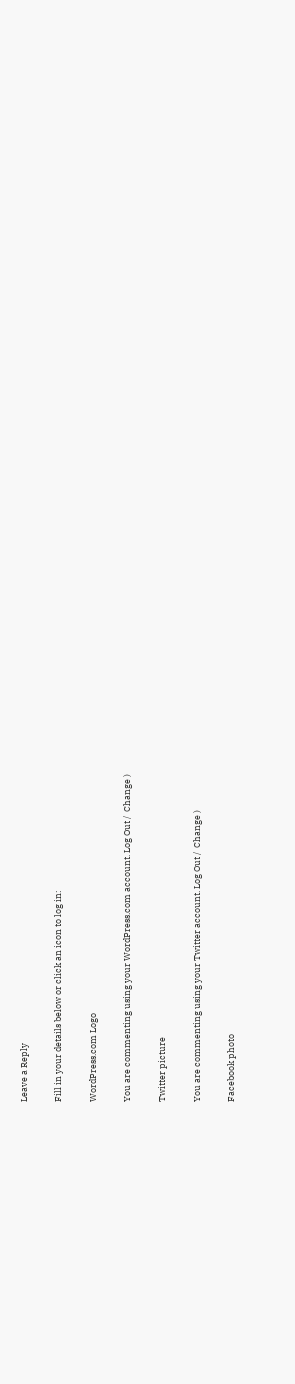Leave a Reply

Fill in your details below or click an icon to log in:

WordPress.com Logo

You are commenting using your WordPress.com account. Log Out /  Change )

Twitter picture

You are commenting using your Twitter account. Log Out /  Change )

Facebook photo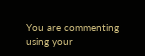You are commenting using your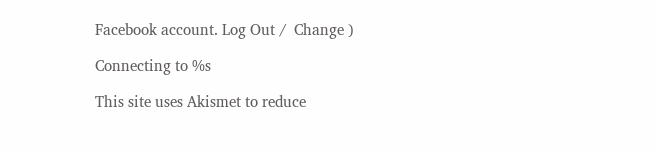Facebook account. Log Out /  Change )

Connecting to %s

This site uses Akismet to reduce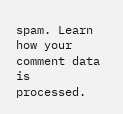spam. Learn how your comment data is processed.